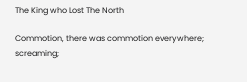The King who Lost The North

Commotion, there was commotion everywhere; screaming;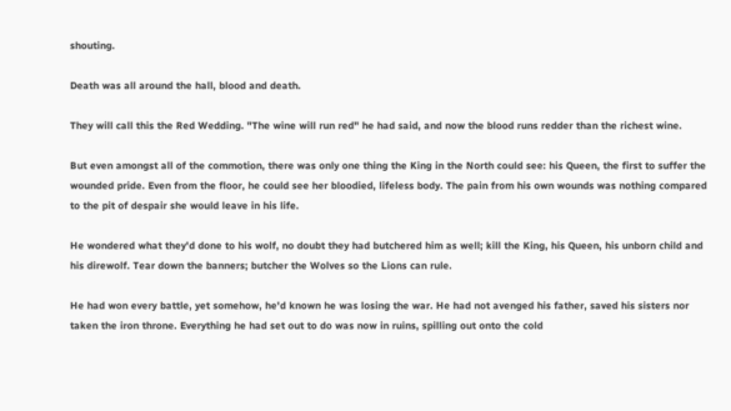shouting.

Death was all around the hall, blood and death.

They will call this the Red Wedding. "The wine will run red" he had said, and now the blood runs redder than the richest wine.

But even amongst all of the commotion, there was only one thing the King in the North could see: his Queen, the first to suffer the wounded pride. Even from the floor, he could see her bloodied, lifeless body. The pain from his own wounds was nothing compared to the pit of despair she would leave in his life.

He wondered what they'd done to his wolf, no doubt they had butchered him as well; kill the King, his Queen, his unborn child and his direwolf. Tear down the banners; butcher the Wolves so the Lions can rule.

He had won every battle, yet somehow, he'd known he was losing the war. He had not avenged his father, saved his sisters nor taken the iron throne. Everything he had set out to do was now in ruins, spilling out onto the cold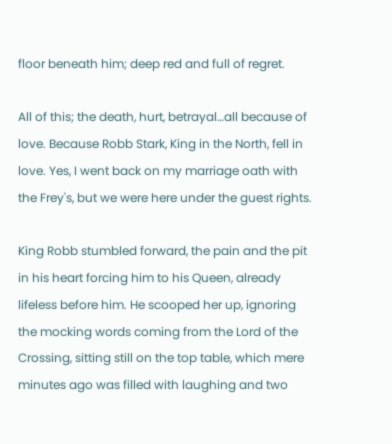floor beneath him; deep red and full of regret.

All of this; the death, hurt, betrayal…all because of love. Because Robb Stark, King in the North, fell in love. Yes, I went back on my marriage oath with the Frey's, but we were here under the guest rights.

King Robb stumbled forward, the pain and the pit in his heart forcing him to his Queen, already lifeless before him. He scooped her up, ignoring the mocking words coming from the Lord of the Crossing, sitting still on the top table, which mere minutes ago was filled with laughing and two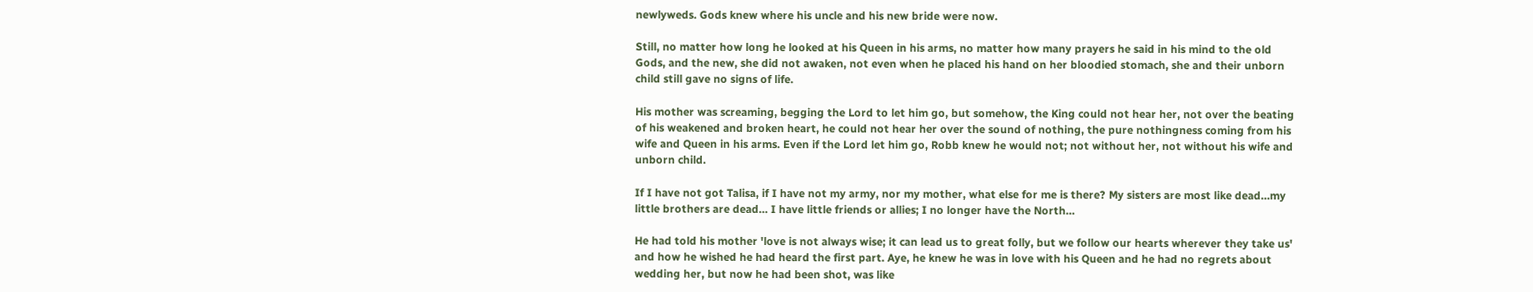newlyweds. Gods knew where his uncle and his new bride were now.

Still, no matter how long he looked at his Queen in his arms, no matter how many prayers he said in his mind to the old Gods, and the new, she did not awaken, not even when he placed his hand on her bloodied stomach, she and their unborn child still gave no signs of life.

His mother was screaming, begging the Lord to let him go, but somehow, the King could not hear her, not over the beating of his weakened and broken heart, he could not hear her over the sound of nothing, the pure nothingness coming from his wife and Queen in his arms. Even if the Lord let him go, Robb knew he would not; not without her, not without his wife and unborn child.

If I have not got Talisa, if I have not my army, nor my mother, what else for me is there? My sisters are most like dead…my little brothers are dead… I have little friends or allies; I no longer have the North…

He had told his mother 'love is not always wise; it can lead us to great folly, but we follow our hearts wherever they take us' and how he wished he had heard the first part. Aye, he knew he was in love with his Queen and he had no regrets about wedding her, but now he had been shot, was like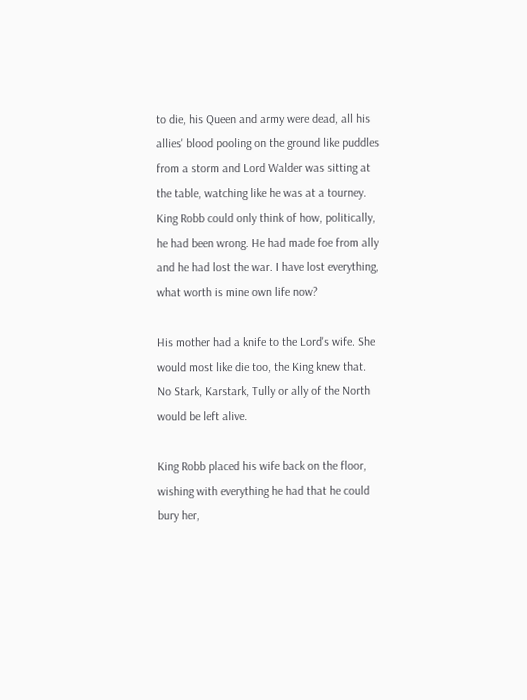to die, his Queen and army were dead, all his allies' blood pooling on the ground like puddles from a storm and Lord Walder was sitting at the table, watching like he was at a tourney. King Robb could only think of how, politically, he had been wrong. He had made foe from ally and he had lost the war. I have lost everything, what worth is mine own life now?

His mother had a knife to the Lord's wife. She would most like die too, the King knew that. No Stark, Karstark, Tully or ally of the North would be left alive.

King Robb placed his wife back on the floor, wishing with everything he had that he could bury her,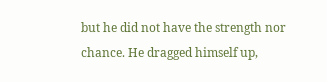but he did not have the strength nor chance. He dragged himself up,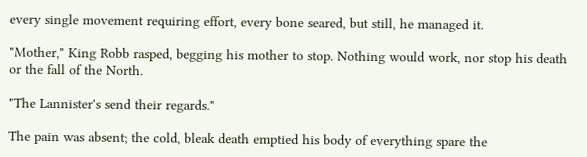every single movement requiring effort, every bone seared, but still, he managed it.

"Mother," King Robb rasped, begging his mother to stop. Nothing would work, nor stop his death or the fall of the North.

"The Lannister's send their regards."

The pain was absent; the cold, bleak death emptied his body of everything spare the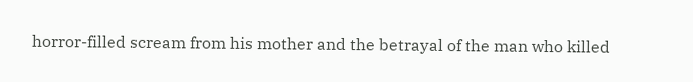horror-filled scream from his mother and the betrayal of the man who killed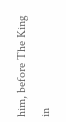him, before The King in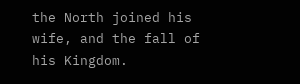the North joined his wife, and the fall of his Kingdom.